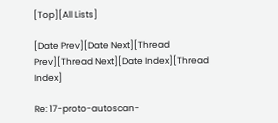[Top][All Lists]

[Date Prev][Date Next][Thread Prev][Thread Next][Date Index][Thread Index]

Re: 17-proto-autoscan-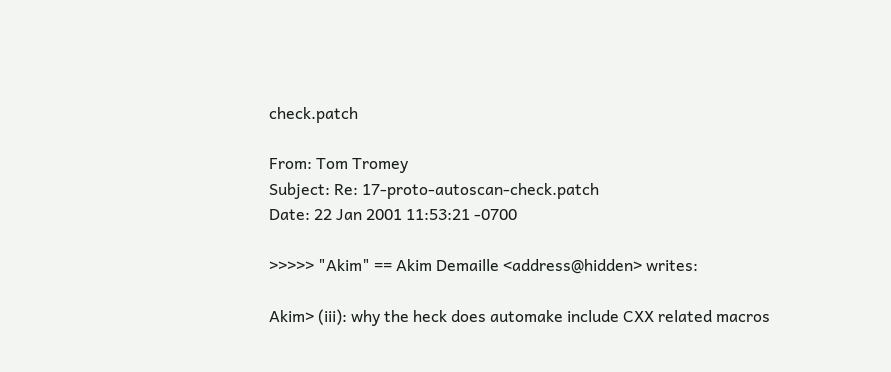check.patch

From: Tom Tromey
Subject: Re: 17-proto-autoscan-check.patch
Date: 22 Jan 2001 11:53:21 -0700

>>>>> "Akim" == Akim Demaille <address@hidden> writes:

Akim> (iii): why the heck does automake include CXX related macros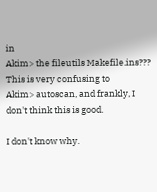in
Akim> the fileutils Makefile.ins???  This is very confusing to
Akim> autoscan, and frankly, I don't think this is good.

I don't know why.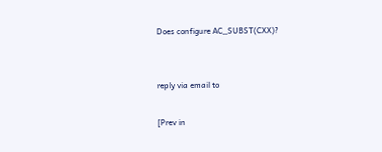Does configure AC_SUBST(CXX)?


reply via email to

[Prev in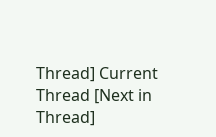Thread] Current Thread [Next in Thread]